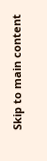Skip to main content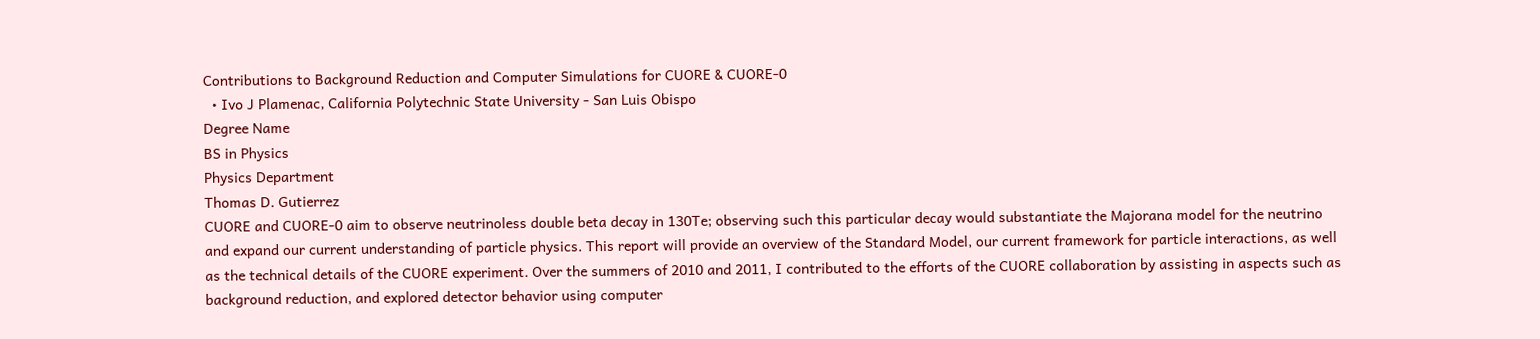Contributions to Background Reduction and Computer Simulations for CUORE & CUORE-0
  • Ivo J Plamenac, California Polytechnic State University - San Luis Obispo
Degree Name
BS in Physics
Physics Department
Thomas D. Gutierrez
CUORE and CUORE-0 aim to observe neutrinoless double beta decay in 130Te; observing such this particular decay would substantiate the Majorana model for the neutrino and expand our current understanding of particle physics. This report will provide an overview of the Standard Model, our current framework for particle interactions, as well as the technical details of the CUORE experiment. Over the summers of 2010 and 2011, I contributed to the efforts of the CUORE collaboration by assisting in aspects such as background reduction, and explored detector behavior using computer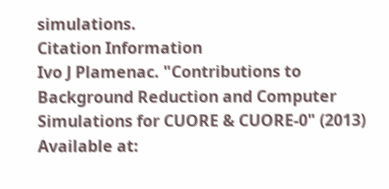simulations.
Citation Information
Ivo J Plamenac. "Contributions to Background Reduction and Computer Simulations for CUORE & CUORE-0" (2013)
Available at: